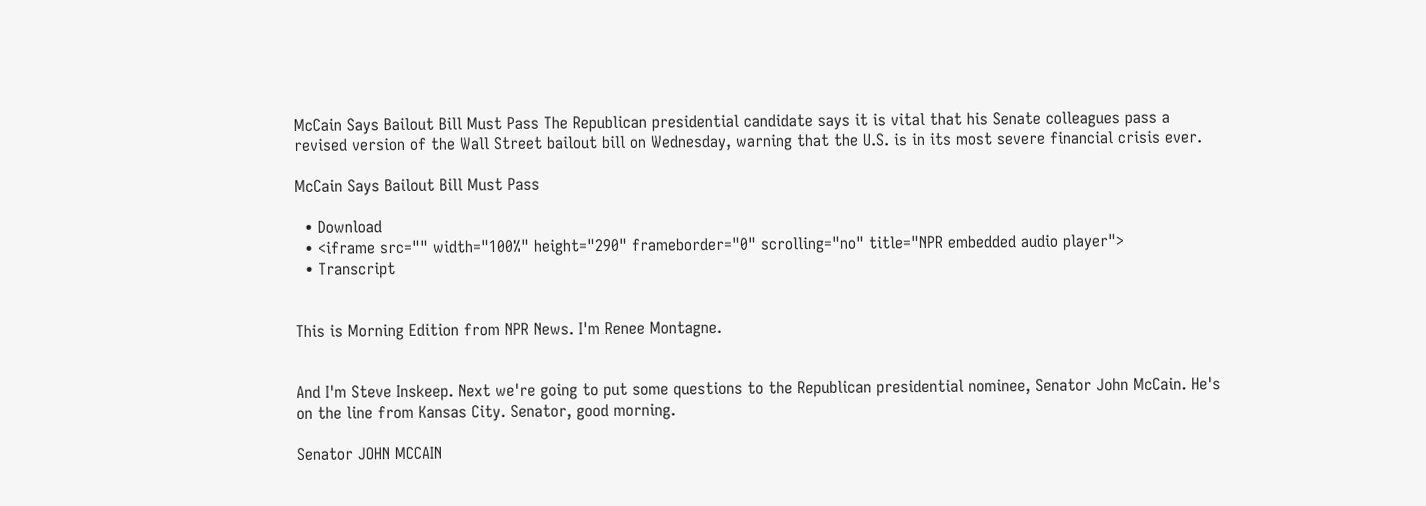McCain Says Bailout Bill Must Pass The Republican presidential candidate says it is vital that his Senate colleagues pass a revised version of the Wall Street bailout bill on Wednesday, warning that the U.S. is in its most severe financial crisis ever.

McCain Says Bailout Bill Must Pass

  • Download
  • <iframe src="" width="100%" height="290" frameborder="0" scrolling="no" title="NPR embedded audio player">
  • Transcript


This is Morning Edition from NPR News. I'm Renee Montagne.


And I'm Steve Inskeep. Next we're going to put some questions to the Republican presidential nominee, Senator John McCain. He's on the line from Kansas City. Senator, good morning.

Senator JOHN MCCAIN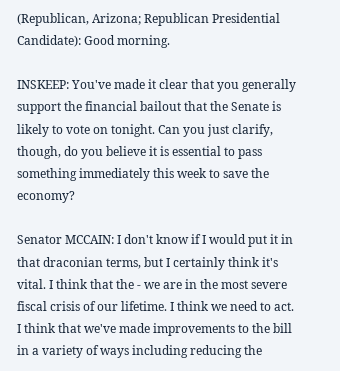(Republican, Arizona; Republican Presidential Candidate): Good morning.

INSKEEP: You've made it clear that you generally support the financial bailout that the Senate is likely to vote on tonight. Can you just clarify, though, do you believe it is essential to pass something immediately this week to save the economy?

Senator MCCAIN: I don't know if I would put it in that draconian terms, but I certainly think it's vital. I think that the - we are in the most severe fiscal crisis of our lifetime. I think we need to act. I think that we've made improvements to the bill in a variety of ways including reducing the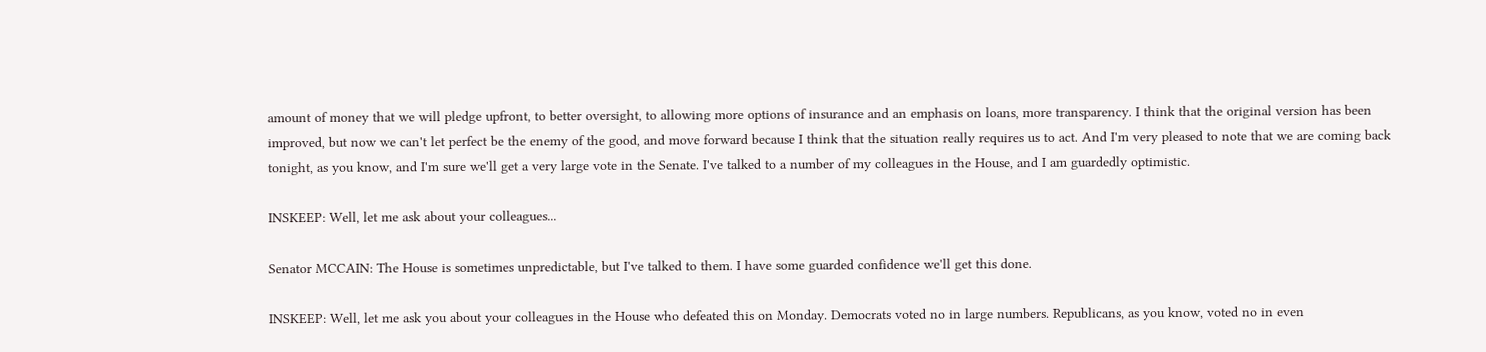amount of money that we will pledge upfront, to better oversight, to allowing more options of insurance and an emphasis on loans, more transparency. I think that the original version has been improved, but now we can't let perfect be the enemy of the good, and move forward because I think that the situation really requires us to act. And I'm very pleased to note that we are coming back tonight, as you know, and I'm sure we'll get a very large vote in the Senate. I've talked to a number of my colleagues in the House, and I am guardedly optimistic.

INSKEEP: Well, let me ask about your colleagues...

Senator MCCAIN: The House is sometimes unpredictable, but I've talked to them. I have some guarded confidence we'll get this done.

INSKEEP: Well, let me ask you about your colleagues in the House who defeated this on Monday. Democrats voted no in large numbers. Republicans, as you know, voted no in even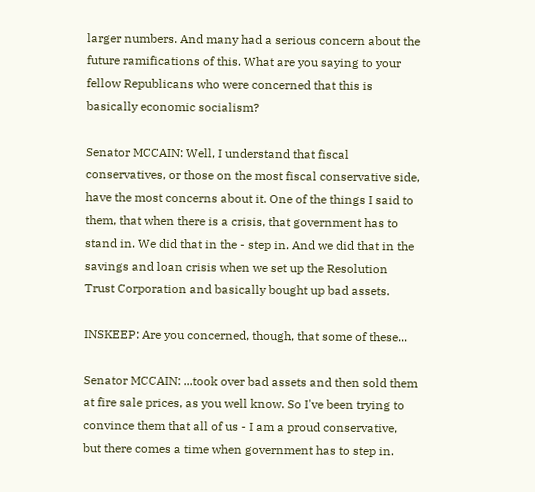larger numbers. And many had a serious concern about the future ramifications of this. What are you saying to your fellow Republicans who were concerned that this is basically economic socialism?

Senator MCCAIN: Well, I understand that fiscal conservatives, or those on the most fiscal conservative side, have the most concerns about it. One of the things I said to them, that when there is a crisis, that government has to stand in. We did that in the - step in. And we did that in the savings and loan crisis when we set up the Resolution Trust Corporation and basically bought up bad assets.

INSKEEP: Are you concerned, though, that some of these...

Senator MCCAIN: ...took over bad assets and then sold them at fire sale prices, as you well know. So I've been trying to convince them that all of us - I am a proud conservative, but there comes a time when government has to step in.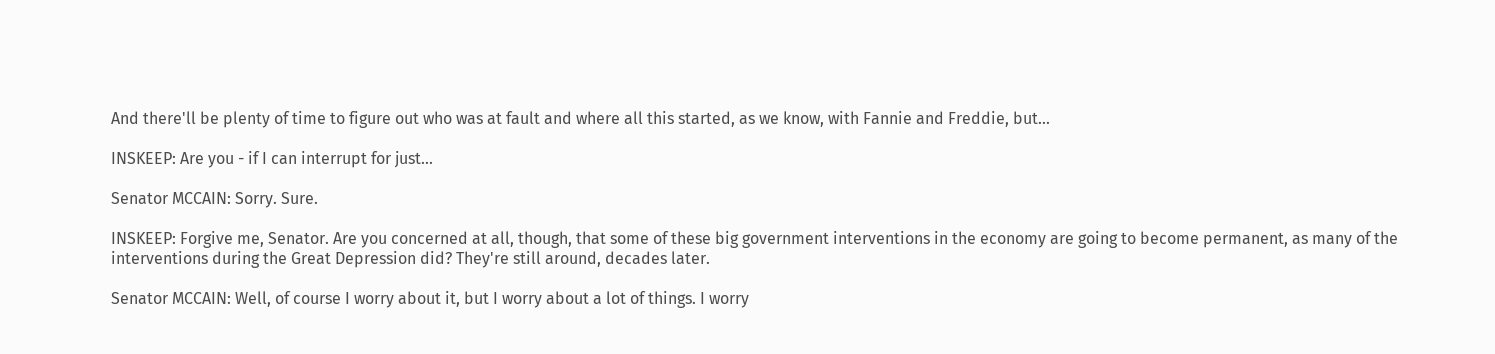And there'll be plenty of time to figure out who was at fault and where all this started, as we know, with Fannie and Freddie, but...

INSKEEP: Are you - if I can interrupt for just...

Senator MCCAIN: Sorry. Sure.

INSKEEP: Forgive me, Senator. Are you concerned at all, though, that some of these big government interventions in the economy are going to become permanent, as many of the interventions during the Great Depression did? They're still around, decades later.

Senator MCCAIN: Well, of course I worry about it, but I worry about a lot of things. I worry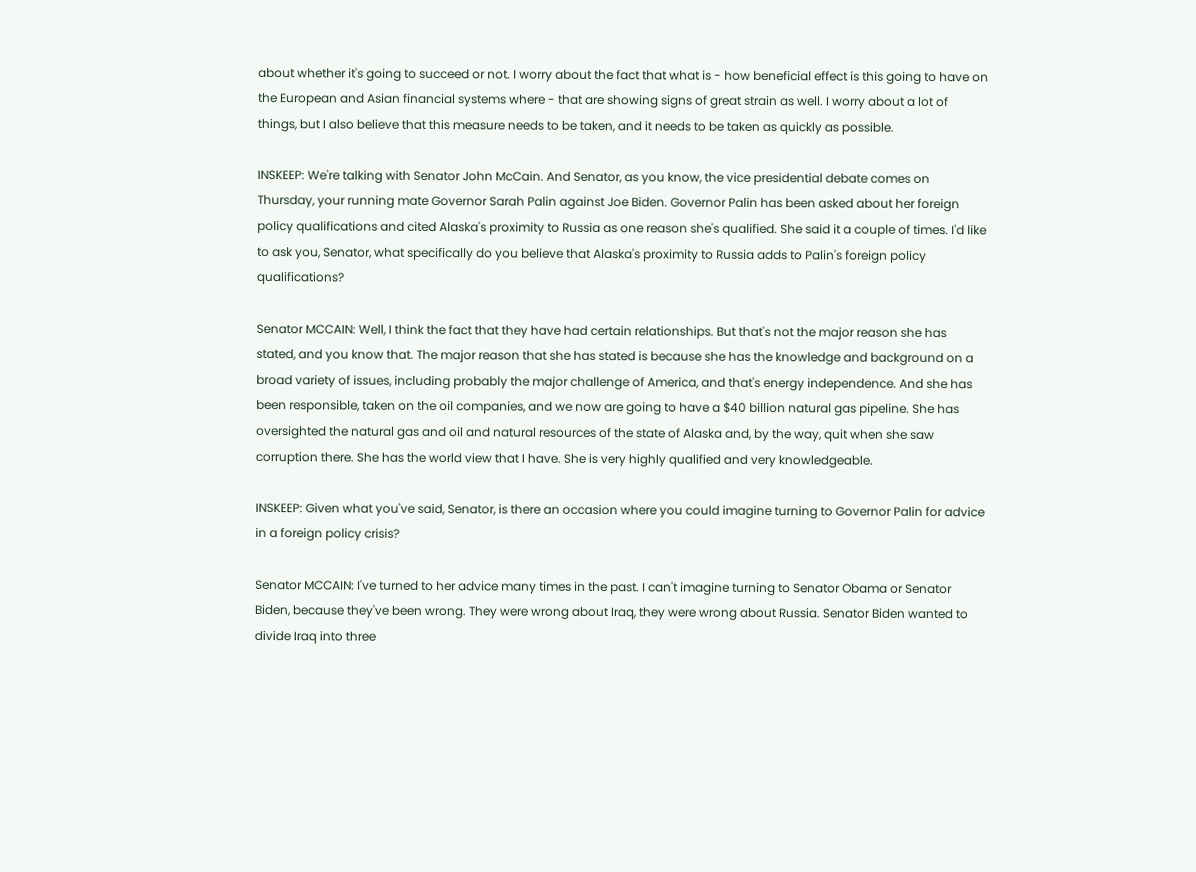about whether it's going to succeed or not. I worry about the fact that what is - how beneficial effect is this going to have on the European and Asian financial systems where - that are showing signs of great strain as well. I worry about a lot of things, but I also believe that this measure needs to be taken, and it needs to be taken as quickly as possible.

INSKEEP: We're talking with Senator John McCain. And Senator, as you know, the vice presidential debate comes on Thursday, your running mate Governor Sarah Palin against Joe Biden. Governor Palin has been asked about her foreign policy qualifications and cited Alaska's proximity to Russia as one reason she's qualified. She said it a couple of times. I'd like to ask you, Senator, what specifically do you believe that Alaska's proximity to Russia adds to Palin's foreign policy qualifications?

Senator MCCAIN: Well, I think the fact that they have had certain relationships. But that's not the major reason she has stated, and you know that. The major reason that she has stated is because she has the knowledge and background on a broad variety of issues, including probably the major challenge of America, and that's energy independence. And she has been responsible, taken on the oil companies, and we now are going to have a $40 billion natural gas pipeline. She has oversighted the natural gas and oil and natural resources of the state of Alaska and, by the way, quit when she saw corruption there. She has the world view that I have. She is very highly qualified and very knowledgeable.

INSKEEP: Given what you've said, Senator, is there an occasion where you could imagine turning to Governor Palin for advice in a foreign policy crisis?

Senator MCCAIN: I've turned to her advice many times in the past. I can't imagine turning to Senator Obama or Senator Biden, because they've been wrong. They were wrong about Iraq, they were wrong about Russia. Senator Biden wanted to divide Iraq into three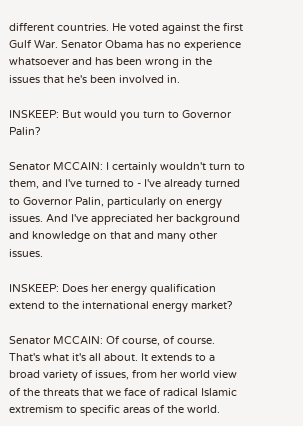different countries. He voted against the first Gulf War. Senator Obama has no experience whatsoever and has been wrong in the issues that he's been involved in.

INSKEEP: But would you turn to Governor Palin?

Senator MCCAIN: I certainly wouldn't turn to them, and I've turned to - I've already turned to Governor Palin, particularly on energy issues. And I've appreciated her background and knowledge on that and many other issues.

INSKEEP: Does her energy qualification extend to the international energy market?

Senator MCCAIN: Of course, of course. That's what it's all about. It extends to a broad variety of issues, from her world view of the threats that we face of radical Islamic extremism to specific areas of the world.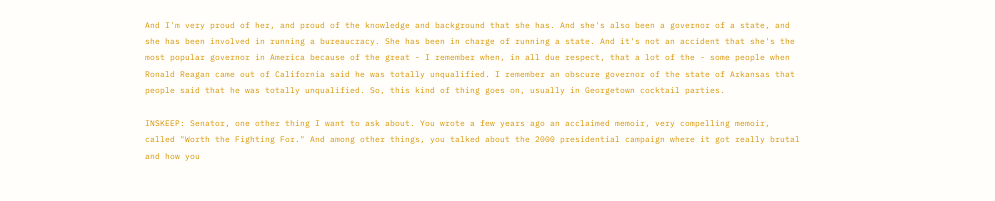And I'm very proud of her, and proud of the knowledge and background that she has. And she's also been a governor of a state, and she has been involved in running a bureaucracy. She has been in charge of running a state. And it's not an accident that she's the most popular governor in America because of the great - I remember when, in all due respect, that a lot of the - some people when Ronald Reagan came out of California said he was totally unqualified. I remember an obscure governor of the state of Arkansas that people said that he was totally unqualified. So, this kind of thing goes on, usually in Georgetown cocktail parties.

INSKEEP: Senator, one other thing I want to ask about. You wrote a few years ago an acclaimed memoir, very compelling memoir, called "Worth the Fighting For." And among other things, you talked about the 2000 presidential campaign where it got really brutal and how you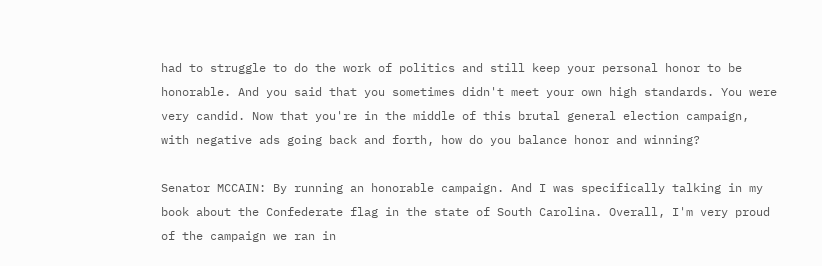had to struggle to do the work of politics and still keep your personal honor to be honorable. And you said that you sometimes didn't meet your own high standards. You were very candid. Now that you're in the middle of this brutal general election campaign, with negative ads going back and forth, how do you balance honor and winning?

Senator MCCAIN: By running an honorable campaign. And I was specifically talking in my book about the Confederate flag in the state of South Carolina. Overall, I'm very proud of the campaign we ran in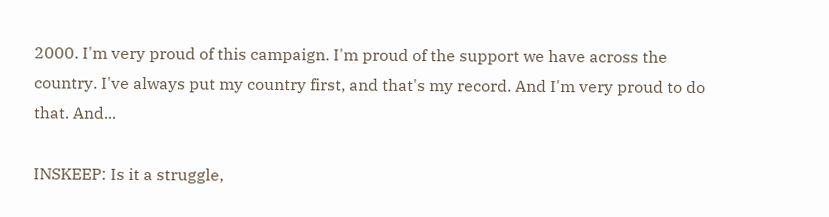2000. I'm very proud of this campaign. I'm proud of the support we have across the country. I've always put my country first, and that's my record. And I'm very proud to do that. And...

INSKEEP: Is it a struggle,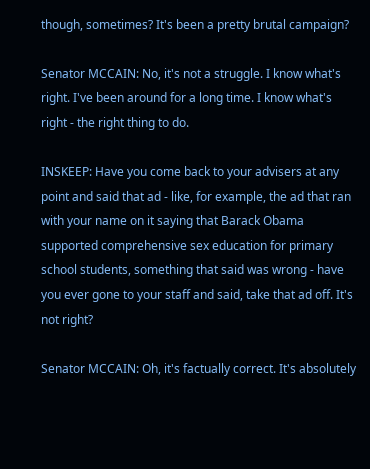though, sometimes? It's been a pretty brutal campaign?

Senator MCCAIN: No, it's not a struggle. I know what's right. I've been around for a long time. I know what's right - the right thing to do.

INSKEEP: Have you come back to your advisers at any point and said that ad - like, for example, the ad that ran with your name on it saying that Barack Obama supported comprehensive sex education for primary school students, something that said was wrong - have you ever gone to your staff and said, take that ad off. It's not right?

Senator MCCAIN: Oh, it's factually correct. It's absolutely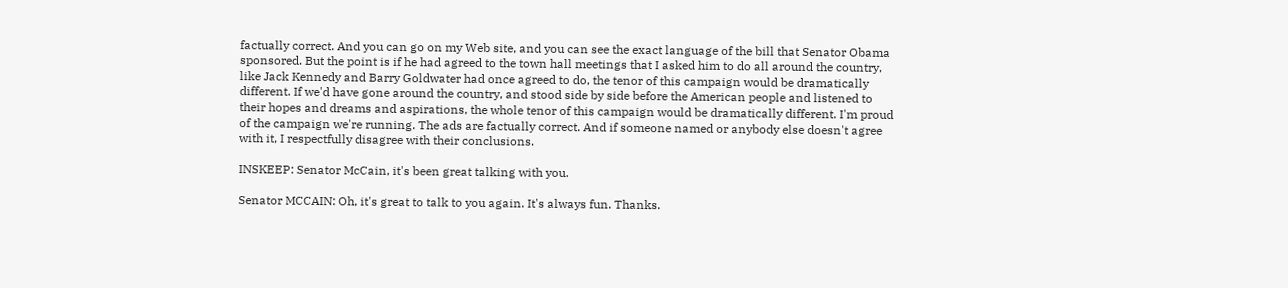factually correct. And you can go on my Web site, and you can see the exact language of the bill that Senator Obama sponsored. But the point is if he had agreed to the town hall meetings that I asked him to do all around the country, like Jack Kennedy and Barry Goldwater had once agreed to do, the tenor of this campaign would be dramatically different. If we'd have gone around the country, and stood side by side before the American people and listened to their hopes and dreams and aspirations, the whole tenor of this campaign would be dramatically different. I'm proud of the campaign we're running. The ads are factually correct. And if someone named or anybody else doesn't agree with it, I respectfully disagree with their conclusions.

INSKEEP: Senator McCain, it's been great talking with you.

Senator MCCAIN: Oh, it's great to talk to you again. It's always fun. Thanks.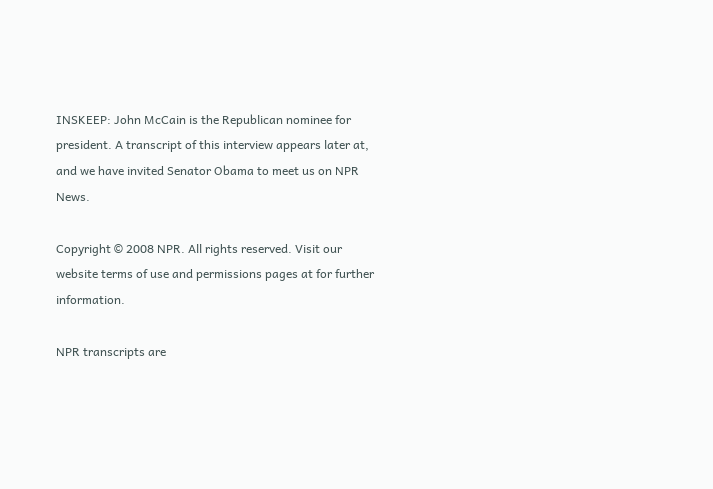INSKEEP: John McCain is the Republican nominee for president. A transcript of this interview appears later at, and we have invited Senator Obama to meet us on NPR News.

Copyright © 2008 NPR. All rights reserved. Visit our website terms of use and permissions pages at for further information.

NPR transcripts are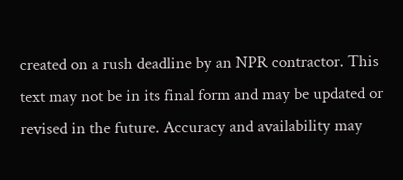created on a rush deadline by an NPR contractor. This text may not be in its final form and may be updated or revised in the future. Accuracy and availability may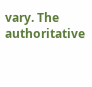vary. The authoritative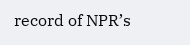record of NPR’s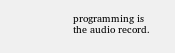programming is the audio record.